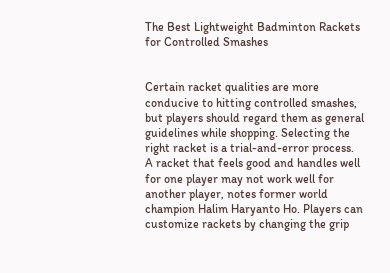The Best Lightweight Badminton Rackets for Controlled Smashes


Certain racket qualities are more conducive to hitting controlled smashes, but players should regard them as general guidelines while shopping. Selecting the right racket is a trial-and-error process. A racket that feels good and handles well for one player may not work well for another player, notes former world champion Halim Haryanto Ho. Players can customize rackets by changing the grip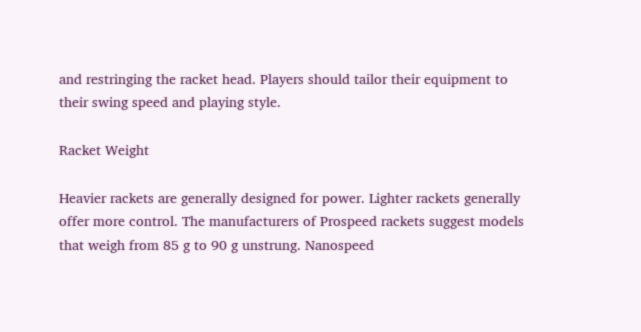and restringing the racket head. Players should tailor their equipment to their swing speed and playing style.

Racket Weight

Heavier rackets are generally designed for power. Lighter rackets generally offer more control. The manufacturers of Prospeed rackets suggest models that weigh from 85 g to 90 g unstrung. Nanospeed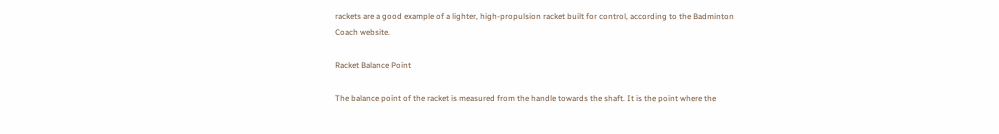rackets are a good example of a lighter, high-propulsion racket built for control, according to the Badminton Coach website.

Racket Balance Point

The balance point of the racket is measured from the handle towards the shaft. It is the point where the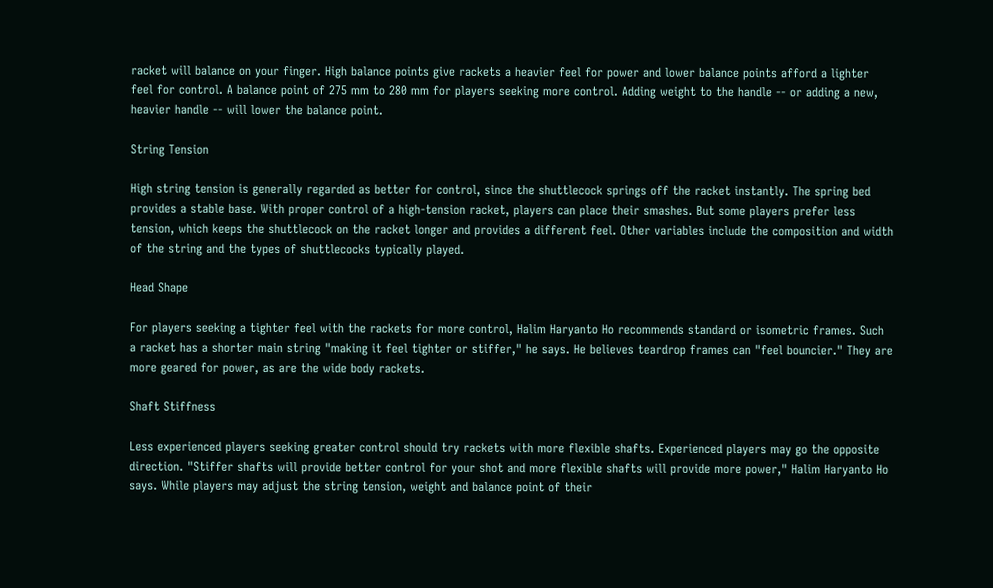racket will balance on your finger. High balance points give rackets a heavier feel for power and lower balance points afford a lighter feel for control. A balance point of 275 mm to 280 mm for players seeking more control. Adding weight to the handle -- or adding a new, heavier handle -- will lower the balance point.

String Tension

High string tension is generally regarded as better for control, since the shuttlecock springs off the racket instantly. The spring bed provides a stable base. With proper control of a high-tension racket, players can place their smashes. But some players prefer less tension, which keeps the shuttlecock on the racket longer and provides a different feel. Other variables include the composition and width of the string and the types of shuttlecocks typically played.

Head Shape

For players seeking a tighter feel with the rackets for more control, Halim Haryanto Ho recommends standard or isometric frames. Such a racket has a shorter main string "making it feel tighter or stiffer," he says. He believes teardrop frames can "feel bouncier." They are more geared for power, as are the wide body rackets.

Shaft Stiffness

Less experienced players seeking greater control should try rackets with more flexible shafts. Experienced players may go the opposite direction. "Stiffer shafts will provide better control for your shot and more flexible shafts will provide more power," Halim Haryanto Ho says. While players may adjust the string tension, weight and balance point of their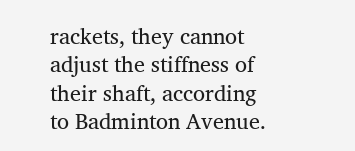rackets, they cannot adjust the stiffness of their shaft, according to Badminton Avenue.